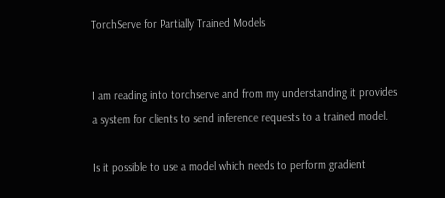TorchServe for Partially Trained Models


I am reading into torchserve and from my understanding it provides a system for clients to send inference requests to a trained model.

Is it possible to use a model which needs to perform gradient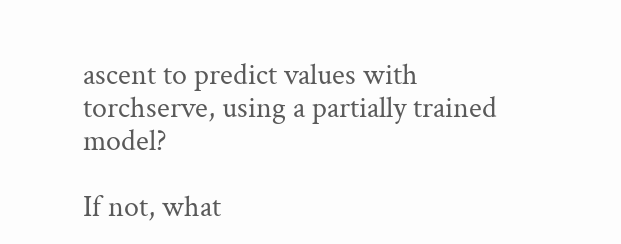ascent to predict values with torchserve, using a partially trained model?

If not, what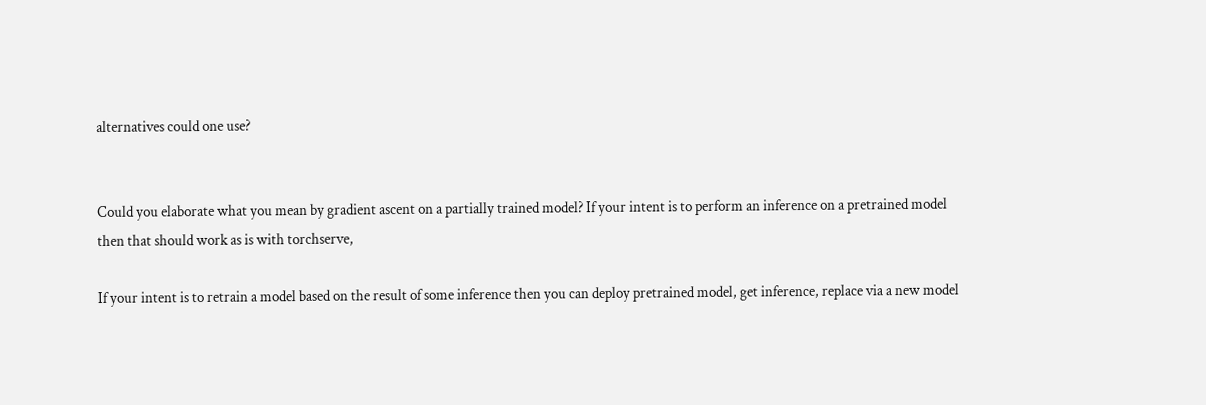alternatives could one use?


Could you elaborate what you mean by gradient ascent on a partially trained model? If your intent is to perform an inference on a pretrained model then that should work as is with torchserve,

If your intent is to retrain a model based on the result of some inference then you can deploy pretrained model, get inference, replace via a new model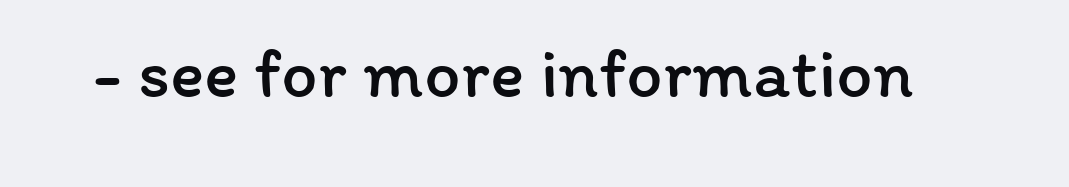- see for more information